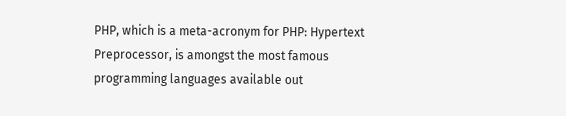PHP, which is a meta-acronym for PHP: Hypertext Preprocessor, is amongst the most famous programming languages available out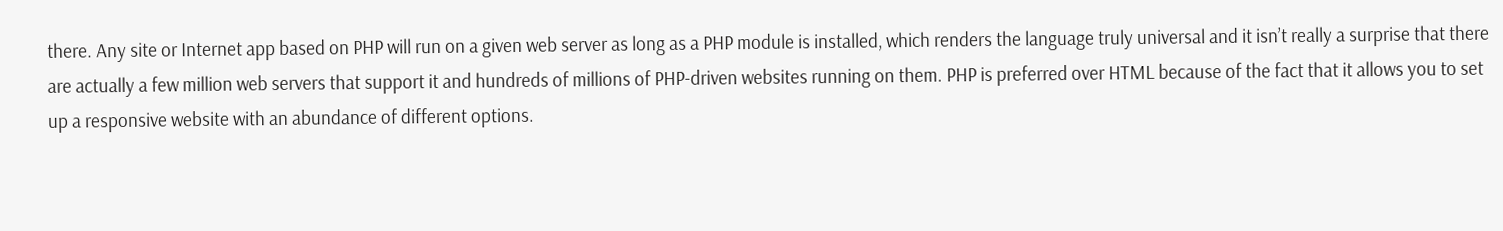there. Any site or Internet app based on PHP will run on a given web server as long as a PHP module is installed, which renders the language truly universal and it isn’t really a surprise that there are actually a few million web servers that support it and hundreds of millions of PHP-driven websites running on them. PHP is preferred over HTML because of the fact that it allows you to set up a responsive website with an abundance of different options.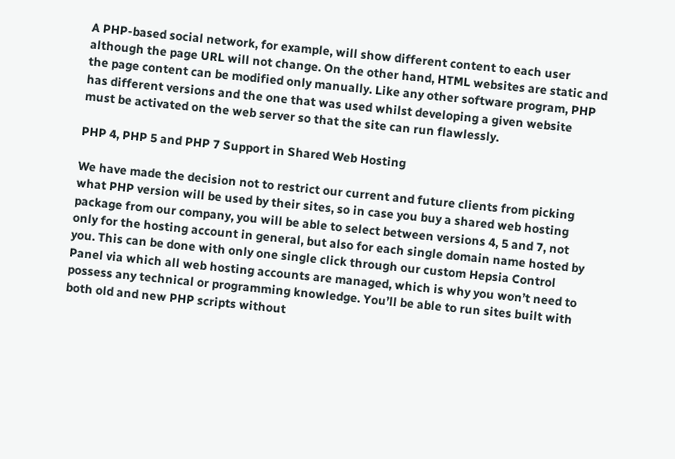A PHP-based social network, for example, will show different content to each user although the page URL will not change. On the other hand, HTML websites are static and the page content can be modified only manually. Like any other software program, PHP has different versions and the one that was used whilst developing a given website must be activated on the web server so that the site can run flawlessly.

PHP 4, PHP 5 and PHP 7 Support in Shared Web Hosting

We have made the decision not to restrict our current and future clients from picking what PHP version will be used by their sites, so in case you buy a shared web hosting package from our company, you will be able to select between versions 4, 5 and 7, not only for the hosting account in general, but also for each single domain name hosted by you. This can be done with only one single click through our custom Hepsia Control Panel via which all web hosting accounts are managed, which is why you won’t need to possess any technical or programming knowledge. You’ll be able to run sites built with both old and new PHP scripts without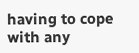having to cope with any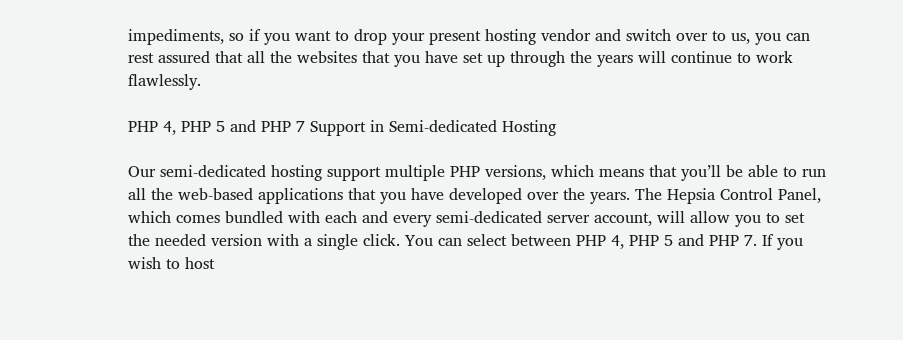impediments, so if you want to drop your present hosting vendor and switch over to us, you can rest assured that all the websites that you have set up through the years will continue to work flawlessly.

PHP 4, PHP 5 and PHP 7 Support in Semi-dedicated Hosting

Our semi-dedicated hosting support multiple PHP versions, which means that you’ll be able to run all the web-based applications that you have developed over the years. The Hepsia Control Panel, which comes bundled with each and every semi-dedicated server account, will allow you to set the needed version with a single click. You can select between PHP 4, PHP 5 and PHP 7. If you wish to host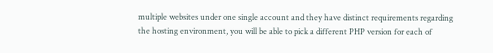multiple websites under one single account and they have distinct requirements regarding the hosting environment, you will be able to pick a different PHP version for each of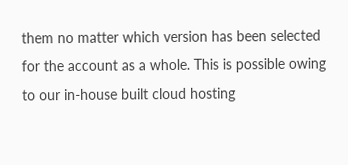them no matter which version has been selected for the account as a whole. This is possible owing to our in-house built cloud hosting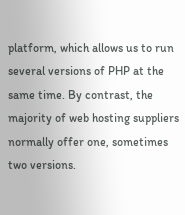platform, which allows us to run several versions of PHP at the same time. By contrast, the majority of web hosting suppliers normally offer one, sometimes two versions.